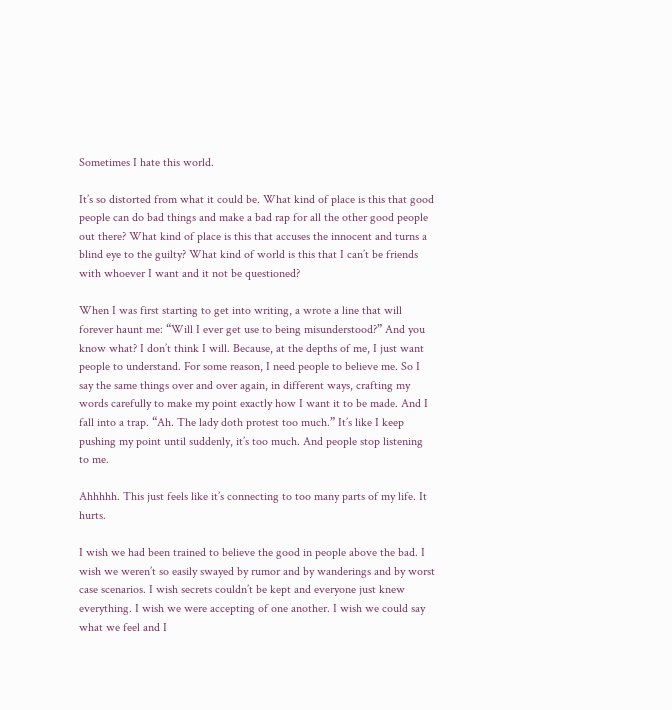Sometimes I hate this world.

It’s so distorted from what it could be. What kind of place is this that good people can do bad things and make a bad rap for all the other good people out there? What kind of place is this that accuses the innocent and turns a blind eye to the guilty? What kind of world is this that I can’t be friends with whoever I want and it not be questioned?

When I was first starting to get into writing, a wrote a line that will forever haunt me: “Will I ever get use to being misunderstood?” And you know what? I don’t think I will. Because, at the depths of me, I just want people to understand. For some reason, I need people to believe me. So I say the same things over and over again, in different ways, crafting my words carefully to make my point exactly how I want it to be made. And I fall into a trap. “Ah. The lady doth protest too much.” It’s like I keep pushing my point until suddenly, it’s too much. And people stop listening to me.

Ahhhhh. This just feels like it’s connecting to too many parts of my life. It hurts.

I wish we had been trained to believe the good in people above the bad. I wish we weren’t so easily swayed by rumor and by wanderings and by worst case scenarios. I wish secrets couldn’t be kept and everyone just knew everything. I wish we were accepting of one another. I wish we could say what we feel and I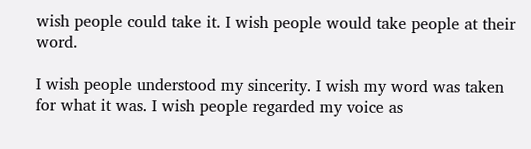wish people could take it. I wish people would take people at their word.

I wish people understood my sincerity. I wish my word was taken for what it was. I wish people regarded my voice as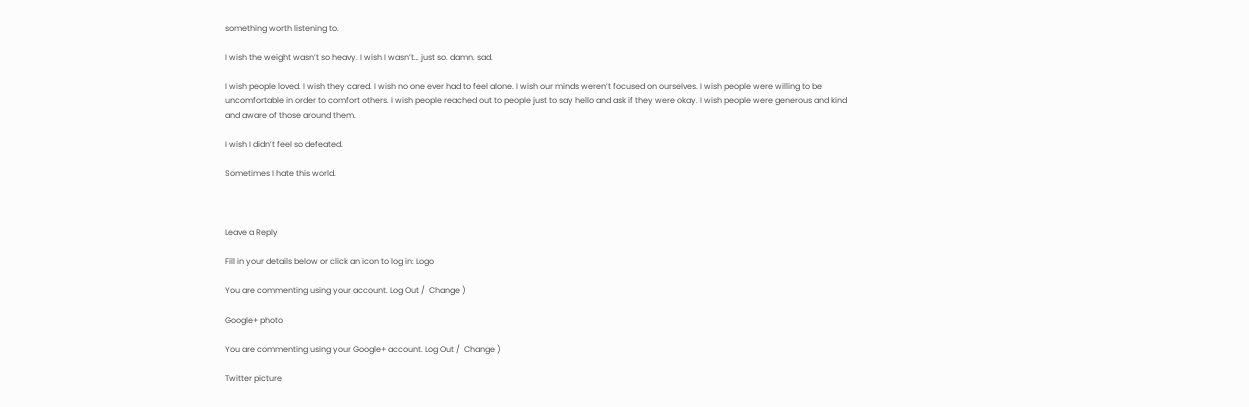something worth listening to.

I wish the weight wasn’t so heavy. I wish I wasn’t… just so. damn. sad.

I wish people loved. I wish they cared. I wish no one ever had to feel alone. I wish our minds weren’t focused on ourselves. I wish people were willing to be uncomfortable in order to comfort others. I wish people reached out to people just to say hello and ask if they were okay. I wish people were generous and kind and aware of those around them.

I wish I didn’t feel so defeated.

Sometimes I hate this world.



Leave a Reply

Fill in your details below or click an icon to log in: Logo

You are commenting using your account. Log Out /  Change )

Google+ photo

You are commenting using your Google+ account. Log Out /  Change )

Twitter picture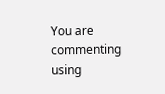You are commenting using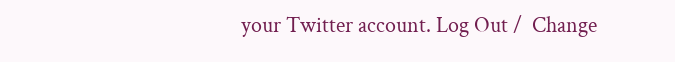your Twitter account. Log Out /  Change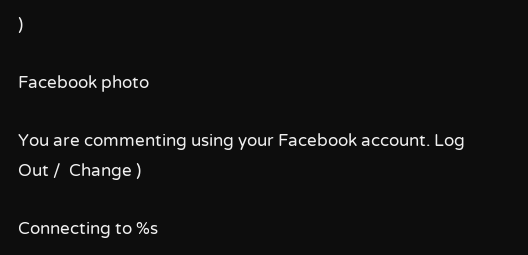)

Facebook photo

You are commenting using your Facebook account. Log Out /  Change )

Connecting to %s